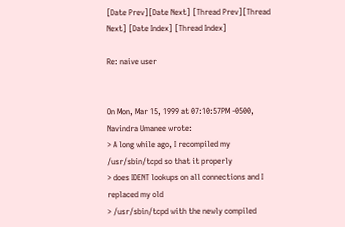[Date Prev][Date Next] [Thread Prev][Thread Next] [Date Index] [Thread Index]

Re: naive user


On Mon, Mar 15, 1999 at 07:10:57PM -0500, Navindra Umanee wrote:
> A long while ago, I recompiled my /usr/sbin/tcpd so that it properly
> does IDENT lookups on all connections and I replaced my old
> /usr/sbin/tcpd with the newly compiled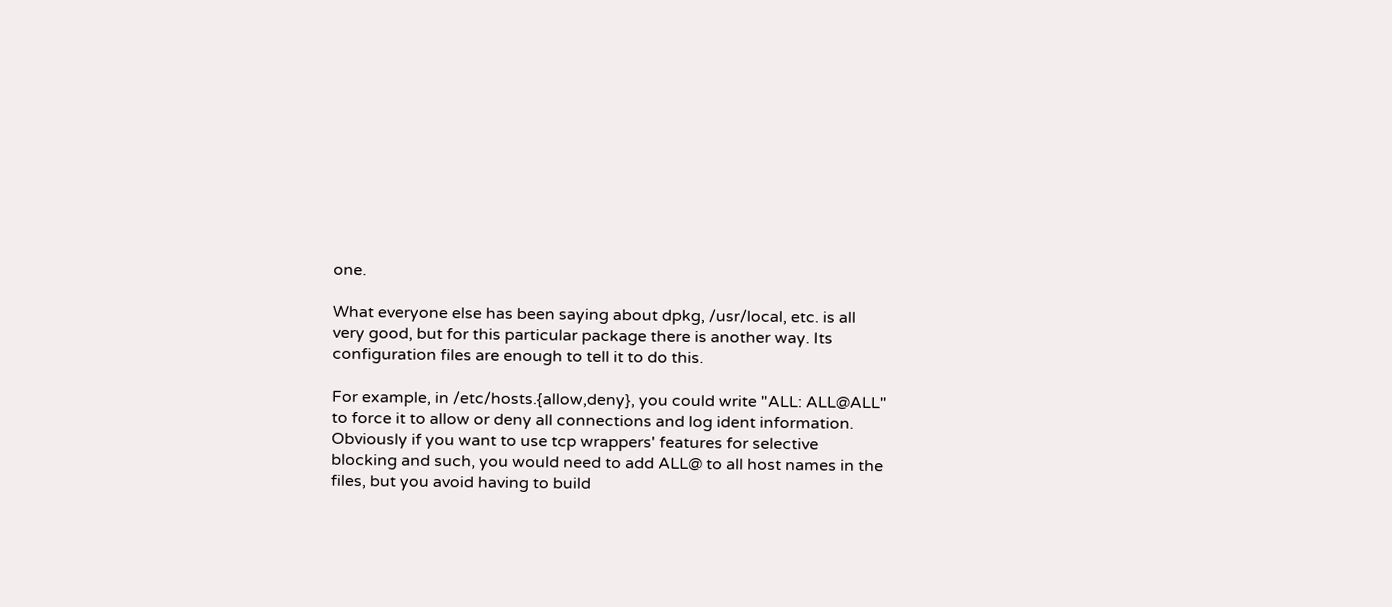one.

What everyone else has been saying about dpkg, /usr/local, etc. is all
very good, but for this particular package there is another way. Its
configuration files are enough to tell it to do this.

For example, in /etc/hosts.{allow,deny}, you could write "ALL: ALL@ALL"
to force it to allow or deny all connections and log ident information.
Obviously if you want to use tcp wrappers' features for selective
blocking and such, you would need to add ALL@ to all host names in the
files, but you avoid having to build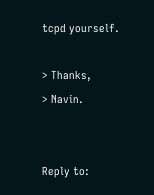tcpd yourself.

> Thanks,
> Navin.


Reply to: